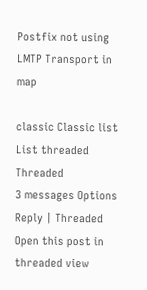Postfix not using LMTP Transport in map

classic Classic list List threaded Threaded
3 messages Options
Reply | Threaded
Open this post in threaded view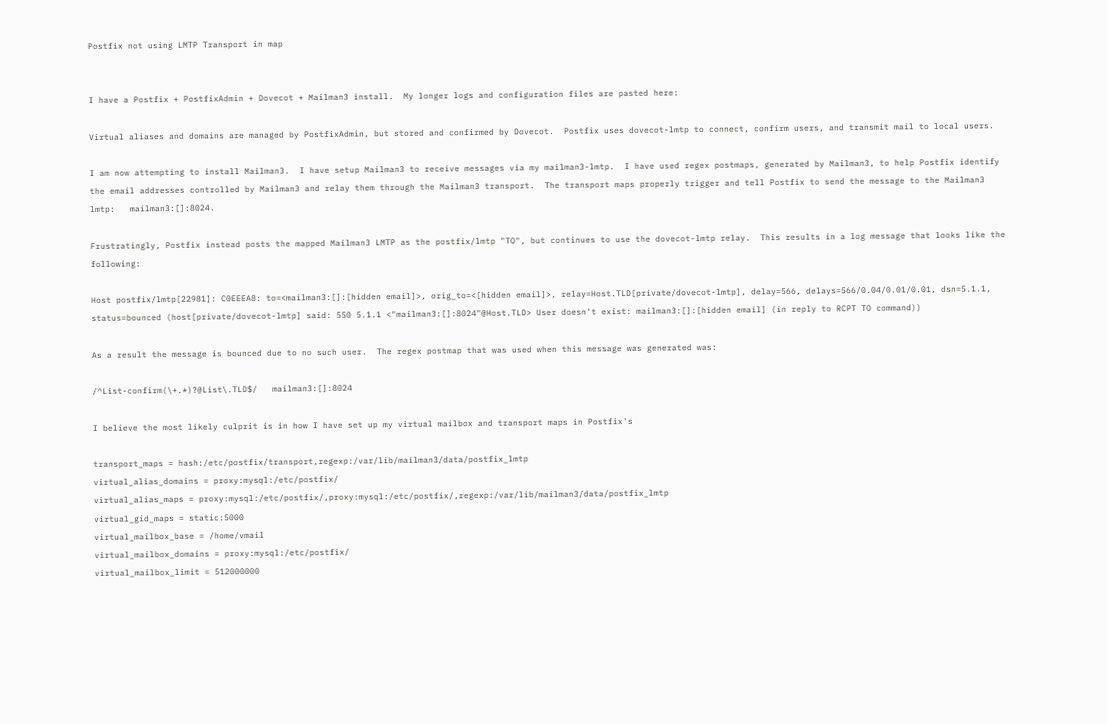Postfix not using LMTP Transport in map


I have a Postfix + PostfixAdmin + Dovecot + Mailman3 install.  My longer logs and configuration files are pasted here:

Virtual aliases and domains are managed by PostfixAdmin, but stored and confirmed by Dovecot.  Postfix uses dovecot-lmtp to connect, confirm users, and transmit mail to local users.

I am now attempting to install Mailman3.  I have setup Mailman3 to receive messages via my mailman3-lmtp.  I have used regex postmaps, generated by Mailman3, to help Postfix identify the email addresses controlled by Mailman3 and relay them through the Mailman3 transport.  The transport maps properly trigger and tell Postfix to send the message to the Mailman3 lmtp:   mailman3:[]:8024.

Frustratingly, Postfix instead posts the mapped Mailman3 LMTP as the postfix/lmtp "TO", but continues to use the dovecot-lmtp relay.  This results in a log message that looks like the following:

Host postfix/lmtp[22981]: C0EEEA8: to=<mailman3:[]:[hidden email]>, orig_to=<[hidden email]>, relay=Host.TLD[private/dovecot-lmtp], delay=566, delays=566/0.04/0.01/0.01, dsn=5.1.1, status=bounced (host[private/dovecot-lmtp] said: 550 5.1.1 <"mailman3:[]:8024"@Host.TLD> User doesn't exist: mailman3:[]:[hidden email] (in reply to RCPT TO command))

As a result the message is bounced due to no such user.  The regex postmap that was used when this message was generated was:

/^List-confirm(\+.*)?@List\.TLD$/   mailman3:[]:8024

I believe the most likely culprit is in how I have set up my virtual mailbox and transport maps in Postfix's

transport_maps = hash:/etc/postfix/transport,regexp:/var/lib/mailman3/data/postfix_lmtp
virtual_alias_domains = proxy:mysql:/etc/postfix/
virtual_alias_maps = proxy:mysql:/etc/postfix/,proxy:mysql:/etc/postfix/,regexp:/var/lib/mailman3/data/postfix_lmtp
virtual_gid_maps = static:5000
virtual_mailbox_base = /home/vmail
virtual_mailbox_domains = proxy:mysql:/etc/postfix/
virtual_mailbox_limit = 512000000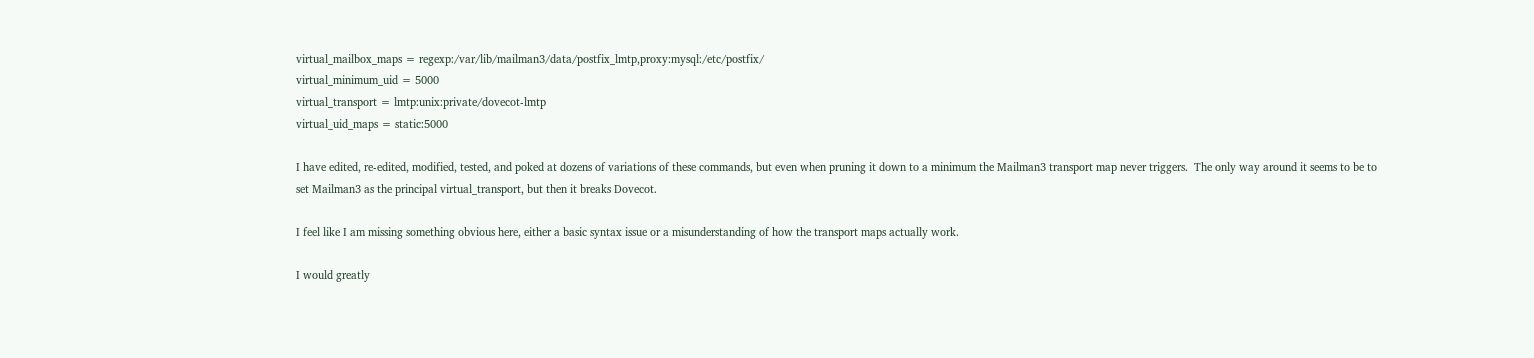virtual_mailbox_maps = regexp:/var/lib/mailman3/data/postfix_lmtp,proxy:mysql:/etc/postfix/
virtual_minimum_uid = 5000
virtual_transport = lmtp:unix:private/dovecot-lmtp
virtual_uid_maps = static:5000

I have edited, re-edited, modified, tested, and poked at dozens of variations of these commands, but even when pruning it down to a minimum the Mailman3 transport map never triggers.  The only way around it seems to be to set Mailman3 as the principal virtual_transport, but then it breaks Dovecot.

I feel like I am missing something obvious here, either a basic syntax issue or a misunderstanding of how the transport maps actually work.

I would greatly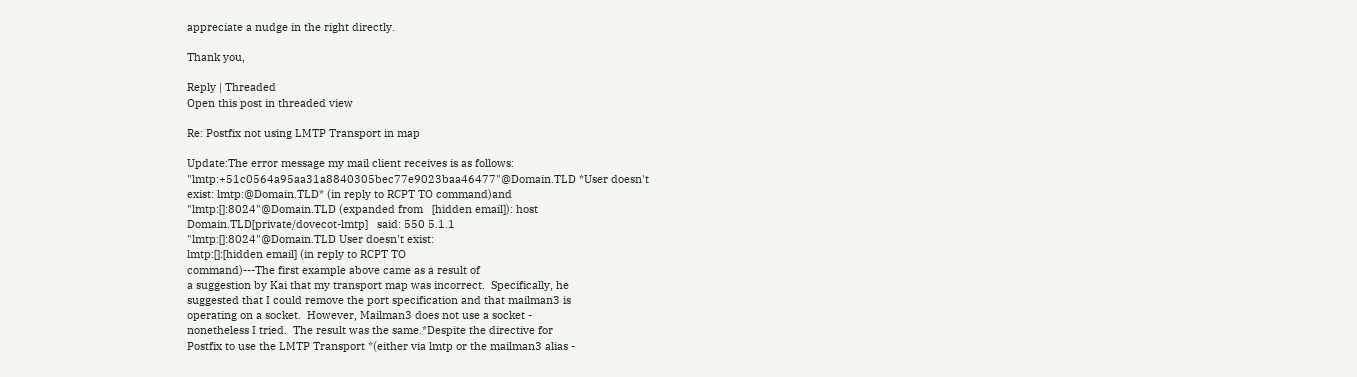appreciate a nudge in the right directly.

Thank you,

Reply | Threaded
Open this post in threaded view

Re: Postfix not using LMTP Transport in map

Update:The error message my mail client receives is as follows:
"lmtp:+51c0564a95aa31a8840305bec77e9023baa46477"@Domain.TLD *User doesn't
exist: lmtp:@Domain.TLD* (in reply to RCPT TO command)and
"lmtp:[]:8024"@Domain.TLD (expanded from   [hidden email]): host
Domain.TLD[private/dovecot-lmtp]   said: 550 5.1.1
"lmtp:[]:8024"@Domain.TLD User doesn't exist:
lmtp:[]:[hidden email] (in reply to RCPT TO
command)---The first example above came as a result of
a suggestion by Kai that my transport map was incorrect.  Specifically, he
suggested that I could remove the port specification and that mailman3 is
operating on a socket.  However, Mailman3 does not use a socket -
nonetheless I tried.  The result was the same.*Despite the directive for
Postfix to use the LMTP Transport *(either via lmtp or the mailman3 alias -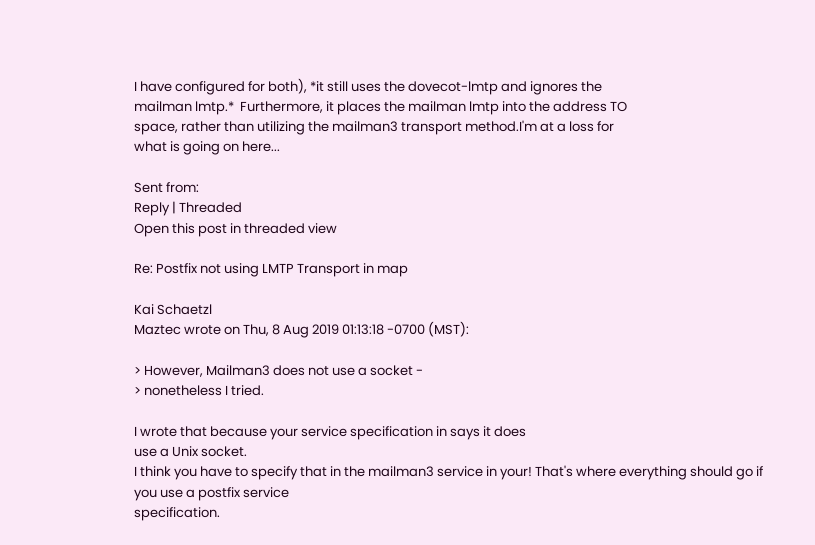I have configured for both), *it still uses the dovecot-lmtp and ignores the
mailman lmtp.*  Furthermore, it places the mailman lmtp into the address TO
space, rather than utilizing the mailman3 transport method.I'm at a loss for
what is going on here...

Sent from:
Reply | Threaded
Open this post in threaded view

Re: Postfix not using LMTP Transport in map

Kai Schaetzl
Maztec wrote on Thu, 8 Aug 2019 01:13:18 -0700 (MST):

> However, Mailman3 does not use a socket -
> nonetheless I tried.

I wrote that because your service specification in says it does
use a Unix socket.
I think you have to specify that in the mailman3 service in your! That's where everything should go if you use a postfix service
specification.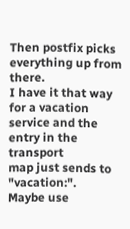Then postfix picks everything up from there.
I have it that way for a vacation service and the entry in the transport
map just sends to "vacation:".
Maybe use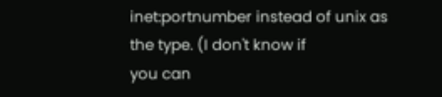inet:portnumber instead of unix as the type. (I don't know if
you can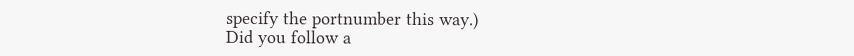specify the portnumber this way.)
Did you follow a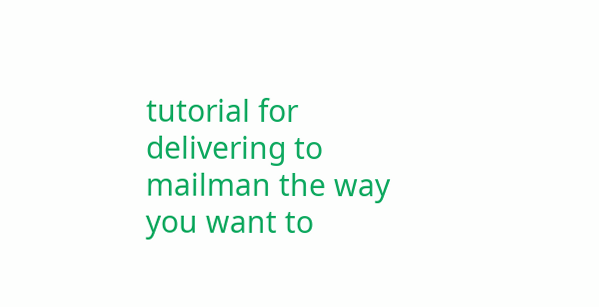tutorial for delivering to mailman the way you want to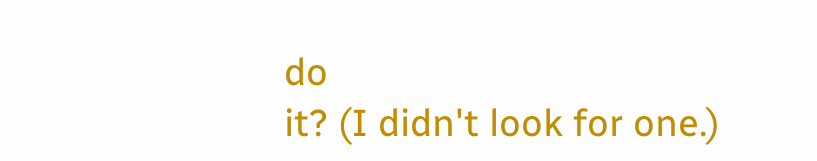do
it? (I didn't look for one.)